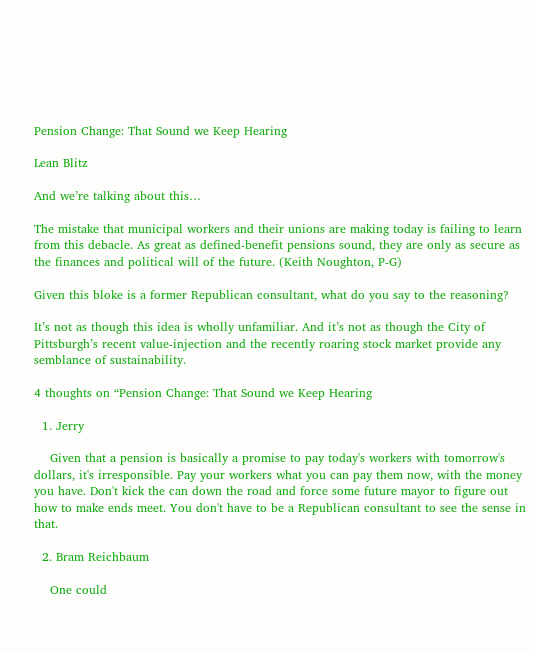Pension Change: That Sound we Keep Hearing

Lean Blitz

And we’re talking about this…

The mistake that municipal workers and their unions are making today is failing to learn from this debacle. As great as defined-benefit pensions sound, they are only as secure as the finances and political will of the future. (Keith Noughton, P-G)

Given this bloke is a former Republican consultant, what do you say to the reasoning?

It’s not as though this idea is wholly unfamiliar. And it’s not as though the City of Pittsburgh’s recent value-injection and the recently roaring stock market provide any semblance of sustainability.

4 thoughts on “Pension Change: That Sound we Keep Hearing

  1. Jerry

    Given that a pension is basically a promise to pay today's workers with tomorrow's dollars, it's irresponsible. Pay your workers what you can pay them now, with the money you have. Don't kick the can down the road and force some future mayor to figure out how to make ends meet. You don't have to be a Republican consultant to see the sense in that.

  2. Bram Reichbaum

    One could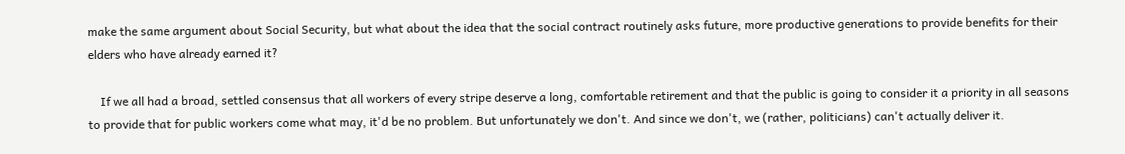make the same argument about Social Security, but what about the idea that the social contract routinely asks future, more productive generations to provide benefits for their elders who have already earned it?

    If we all had a broad, settled consensus that all workers of every stripe deserve a long, comfortable retirement and that the public is going to consider it a priority in all seasons to provide that for public workers come what may, it'd be no problem. But unfortunately we don't. And since we don't, we (rather, politicians) can't actually deliver it.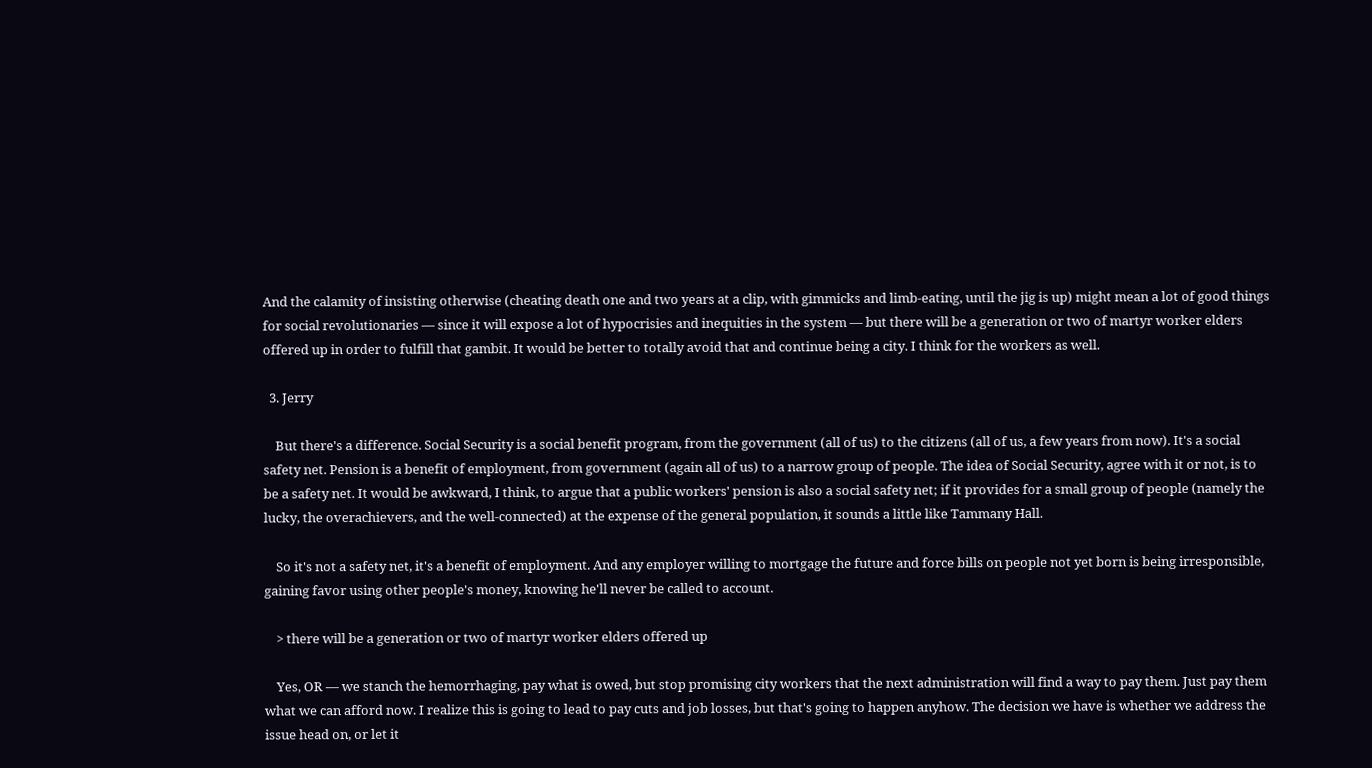And the calamity of insisting otherwise (cheating death one and two years at a clip, with gimmicks and limb-eating, until the jig is up) might mean a lot of good things for social revolutionaries — since it will expose a lot of hypocrisies and inequities in the system — but there will be a generation or two of martyr worker elders offered up in order to fulfill that gambit. It would be better to totally avoid that and continue being a city. I think for the workers as well.

  3. Jerry

    But there's a difference. Social Security is a social benefit program, from the government (all of us) to the citizens (all of us, a few years from now). It's a social safety net. Pension is a benefit of employment, from government (again all of us) to a narrow group of people. The idea of Social Security, agree with it or not, is to be a safety net. It would be awkward, I think, to argue that a public workers' pension is also a social safety net; if it provides for a small group of people (namely the lucky, the overachievers, and the well-connected) at the expense of the general population, it sounds a little like Tammany Hall.

    So it's not a safety net, it's a benefit of employment. And any employer willing to mortgage the future and force bills on people not yet born is being irresponsible, gaining favor using other people's money, knowing he'll never be called to account.

    > there will be a generation or two of martyr worker elders offered up

    Yes, OR — we stanch the hemorrhaging, pay what is owed, but stop promising city workers that the next administration will find a way to pay them. Just pay them what we can afford now. I realize this is going to lead to pay cuts and job losses, but that's going to happen anyhow. The decision we have is whether we address the issue head on, or let it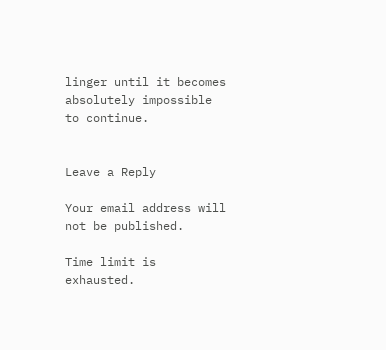linger until it becomes absolutely impossible to continue.


Leave a Reply

Your email address will not be published.

Time limit is exhausted.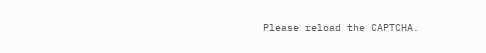Please reload the CAPTCHA.